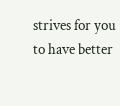strives for you to have better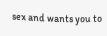sex and wants you to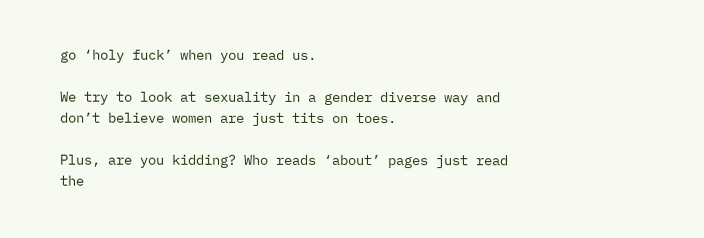go ‘holy fuck’ when you read us.

We try to look at sexuality in a gender diverse way and don’t believe women are just tits on toes.

Plus, are you kidding? Who reads ‘about’ pages just read the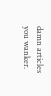damn articles you wanker.